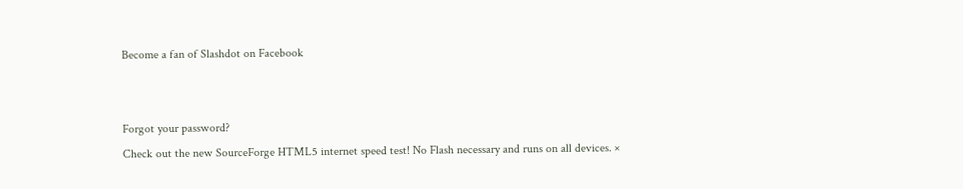Become a fan of Slashdot on Facebook


Forgot your password?
Check out the new SourceForge HTML5 internet speed test! No Flash necessary and runs on all devices. ×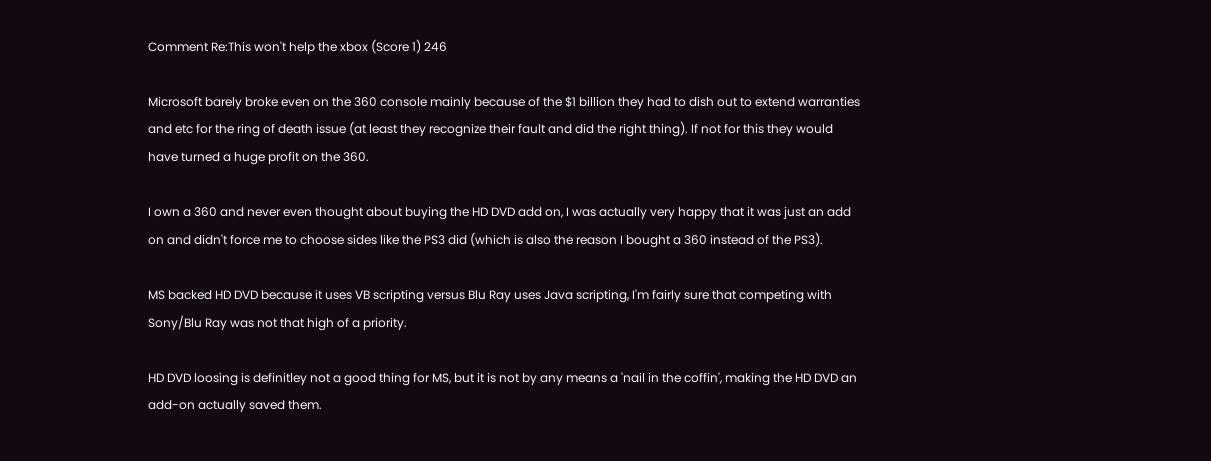Comment Re:This won't help the xbox (Score 1) 246

Microsoft barely broke even on the 360 console mainly because of the $1 billion they had to dish out to extend warranties and etc for the ring of death issue (at least they recognize their fault and did the right thing). If not for this they would have turned a huge profit on the 360.

I own a 360 and never even thought about buying the HD DVD add on, I was actually very happy that it was just an add on and didn't force me to choose sides like the PS3 did (which is also the reason I bought a 360 instead of the PS3).

MS backed HD DVD because it uses VB scripting versus Blu Ray uses Java scripting, I'm fairly sure that competing with Sony/Blu Ray was not that high of a priority.

HD DVD loosing is definitley not a good thing for MS, but it is not by any means a 'nail in the coffin', making the HD DVD an add-on actually saved them.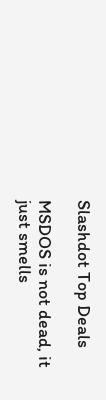Slashdot Top Deals

MSDOS is not dead, it just smells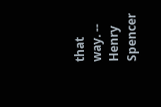that way. -- Henry Spencer